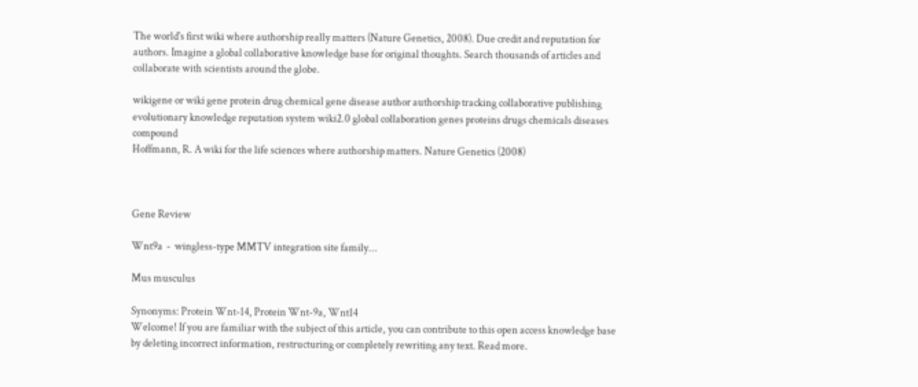The world's first wiki where authorship really matters (Nature Genetics, 2008). Due credit and reputation for authors. Imagine a global collaborative knowledge base for original thoughts. Search thousands of articles and collaborate with scientists around the globe.

wikigene or wiki gene protein drug chemical gene disease author authorship tracking collaborative publishing evolutionary knowledge reputation system wiki2.0 global collaboration genes proteins drugs chemicals diseases compound
Hoffmann, R. A wiki for the life sciences where authorship matters. Nature Genetics (2008)



Gene Review

Wnt9a  -  wingless-type MMTV integration site family...

Mus musculus

Synonyms: Protein Wnt-14, Protein Wnt-9a, Wnt14
Welcome! If you are familiar with the subject of this article, you can contribute to this open access knowledge base by deleting incorrect information, restructuring or completely rewriting any text. Read more.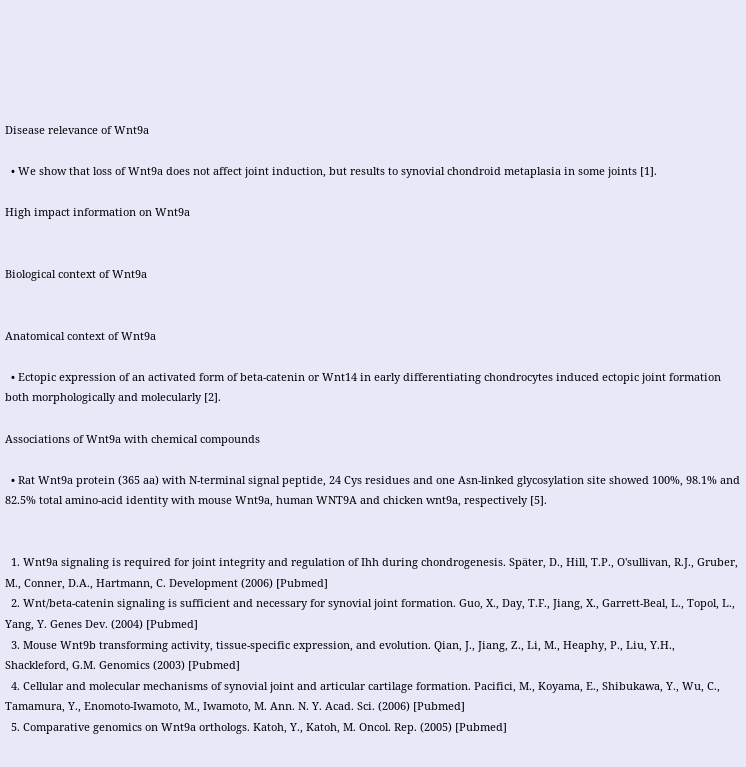Disease relevance of Wnt9a

  • We show that loss of Wnt9a does not affect joint induction, but results to synovial chondroid metaplasia in some joints [1].

High impact information on Wnt9a


Biological context of Wnt9a


Anatomical context of Wnt9a

  • Ectopic expression of an activated form of beta-catenin or Wnt14 in early differentiating chondrocytes induced ectopic joint formation both morphologically and molecularly [2].

Associations of Wnt9a with chemical compounds

  • Rat Wnt9a protein (365 aa) with N-terminal signal peptide, 24 Cys residues and one Asn-linked glycosylation site showed 100%, 98.1% and 82.5% total amino-acid identity with mouse Wnt9a, human WNT9A and chicken wnt9a, respectively [5].


  1. Wnt9a signaling is required for joint integrity and regulation of Ihh during chondrogenesis. Später, D., Hill, T.P., O'sullivan, R.J., Gruber, M., Conner, D.A., Hartmann, C. Development (2006) [Pubmed]
  2. Wnt/beta-catenin signaling is sufficient and necessary for synovial joint formation. Guo, X., Day, T.F., Jiang, X., Garrett-Beal, L., Topol, L., Yang, Y. Genes Dev. (2004) [Pubmed]
  3. Mouse Wnt9b transforming activity, tissue-specific expression, and evolution. Qian, J., Jiang, Z., Li, M., Heaphy, P., Liu, Y.H., Shackleford, G.M. Genomics (2003) [Pubmed]
  4. Cellular and molecular mechanisms of synovial joint and articular cartilage formation. Pacifici, M., Koyama, E., Shibukawa, Y., Wu, C., Tamamura, Y., Enomoto-Iwamoto, M., Iwamoto, M. Ann. N. Y. Acad. Sci. (2006) [Pubmed]
  5. Comparative genomics on Wnt9a orthologs. Katoh, Y., Katoh, M. Oncol. Rep. (2005) [Pubmed]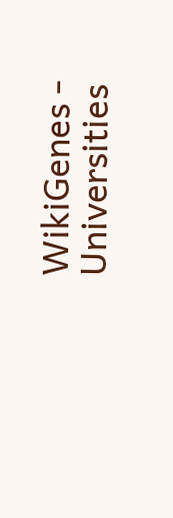WikiGenes - Universities